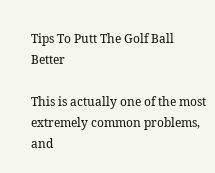Tips To Putt The Golf Ball Better

This is actually one of the most extremely common problems, and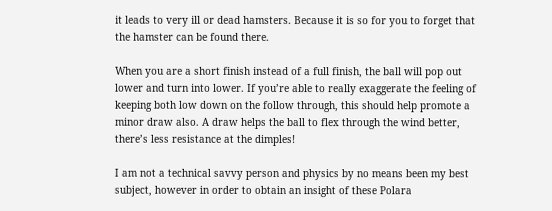it leads to very ill or dead hamsters. Because it is so for you to forget that the hamster can be found there.

When you are a short finish instead of a full finish, the ball will pop out lower and turn into lower. If you’re able to really exaggerate the feeling of keeping both low down on the follow through, this should help promote a minor draw also. A draw helps the ball to flex through the wind better, there’s less resistance at the dimples!

I am not a technical savvy person and physics by no means been my best subject, however in order to obtain an insight of these Polara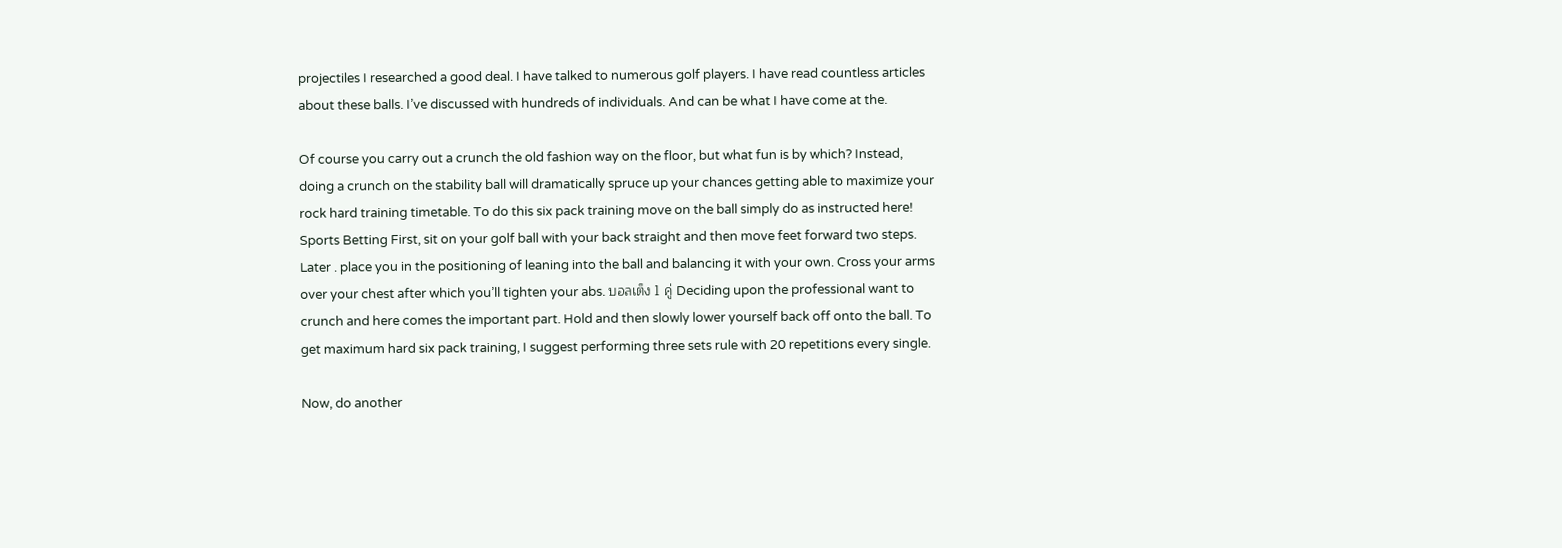projectiles I researched a good deal. I have talked to numerous golf players. I have read countless articles about these balls. I’ve discussed with hundreds of individuals. And can be what I have come at the.

Of course you carry out a crunch the old fashion way on the floor, but what fun is by which? Instead, doing a crunch on the stability ball will dramatically spruce up your chances getting able to maximize your rock hard training timetable. To do this six pack training move on the ball simply do as instructed here! Sports Betting First, sit on your golf ball with your back straight and then move feet forward two steps. Later . place you in the positioning of leaning into the ball and balancing it with your own. Cross your arms over your chest after which you’ll tighten your abs. บอลเต็ง 1 คู่ Deciding upon the professional want to crunch and here comes the important part. Hold and then slowly lower yourself back off onto the ball. To get maximum hard six pack training, I suggest performing three sets rule with 20 repetitions every single.

Now, do another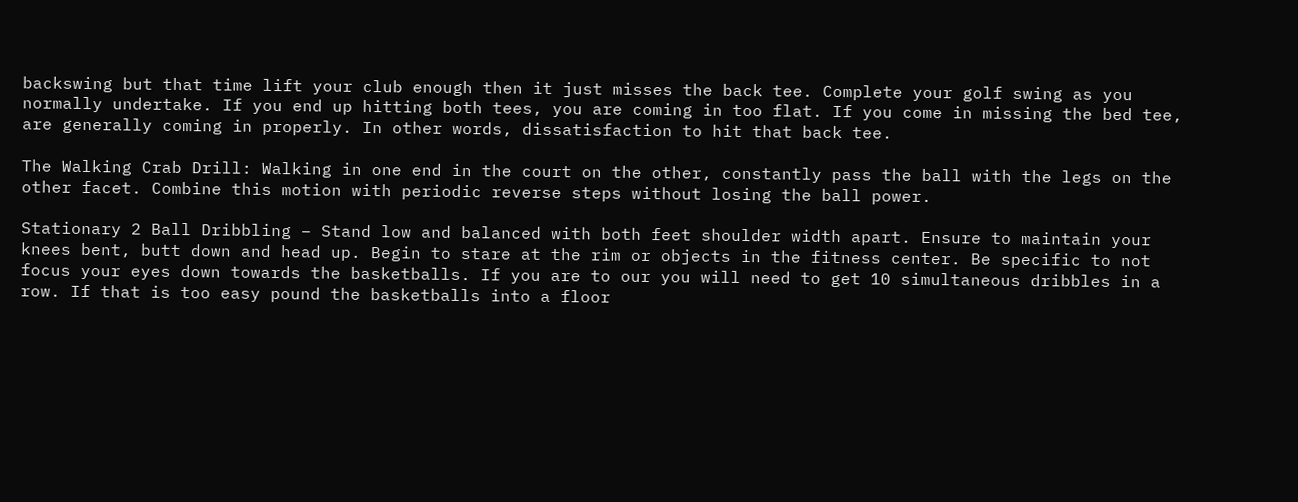backswing but that time lift your club enough then it just misses the back tee. Complete your golf swing as you normally undertake. If you end up hitting both tees, you are coming in too flat. If you come in missing the bed tee, are generally coming in properly. In other words, dissatisfaction to hit that back tee.

The Walking Crab Drill: Walking in one end in the court on the other, constantly pass the ball with the legs on the other facet. Combine this motion with periodic reverse steps without losing the ball power.

Stationary 2 Ball Dribbling – Stand low and balanced with both feet shoulder width apart. Ensure to maintain your knees bent, butt down and head up. Begin to stare at the rim or objects in the fitness center. Be specific to not focus your eyes down towards the basketballs. If you are to our you will need to get 10 simultaneous dribbles in a row. If that is too easy pound the basketballs into a floor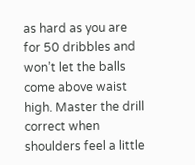as hard as you are for 50 dribbles and won’t let the balls come above waist high. Master the drill correct when shoulders feel a little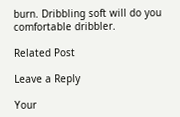burn. Dribbling soft will do you comfortable dribbler.

Related Post

Leave a Reply

Your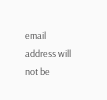email address will not be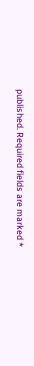published. Required fields are marked *